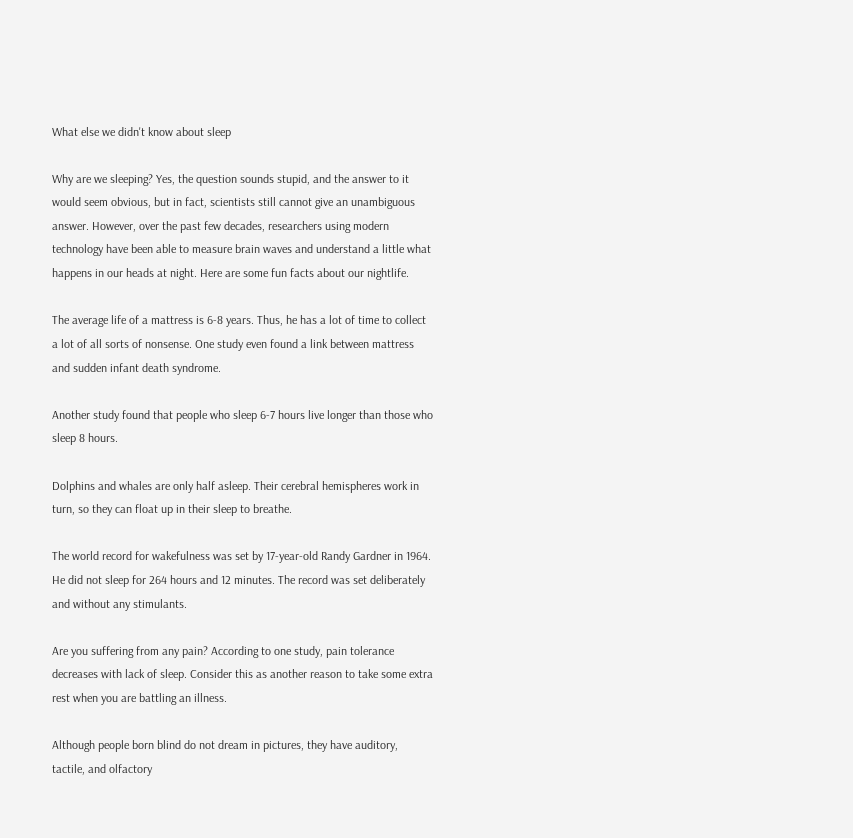What else we didn't know about sleep

Why are we sleeping? Yes, the question sounds stupid, and the answer to it would seem obvious, but in fact, scientists still cannot give an unambiguous answer. However, over the past few decades, researchers using modern technology have been able to measure brain waves and understand a little what happens in our heads at night. Here are some fun facts about our nightlife.

The average life of a mattress is 6-8 years. Thus, he has a lot of time to collect a lot of all sorts of nonsense. One study even found a link between mattress and sudden infant death syndrome.

Another study found that people who sleep 6-7 hours live longer than those who sleep 8 hours.

Dolphins and whales are only half asleep. Their cerebral hemispheres work in turn, so they can float up in their sleep to breathe.

The world record for wakefulness was set by 17-year-old Randy Gardner in 1964. He did not sleep for 264 hours and 12 minutes. The record was set deliberately and without any stimulants.

Are you suffering from any pain? According to one study, pain tolerance decreases with lack of sleep. Consider this as another reason to take some extra rest when you are battling an illness.

Although people born blind do not dream in pictures, they have auditory, tactile, and olfactory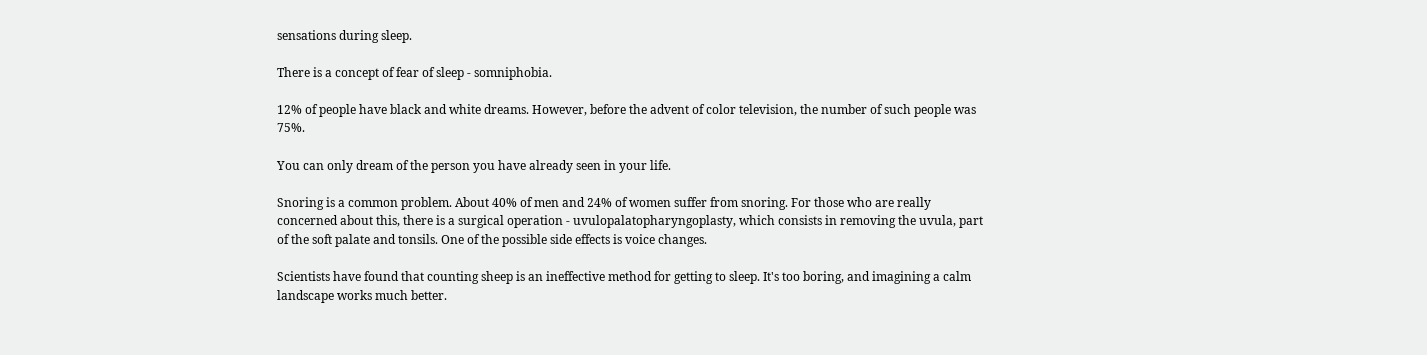sensations during sleep.

There is a concept of fear of sleep - somniphobia.

12% of people have black and white dreams. However, before the advent of color television, the number of such people was 75%.

You can only dream of the person you have already seen in your life.

Snoring is a common problem. About 40% of men and 24% of women suffer from snoring. For those who are really concerned about this, there is a surgical operation - uvulopalatopharyngoplasty, which consists in removing the uvula, part of the soft palate and tonsils. One of the possible side effects is voice changes.

Scientists have found that counting sheep is an ineffective method for getting to sleep. It's too boring, and imagining a calm landscape works much better.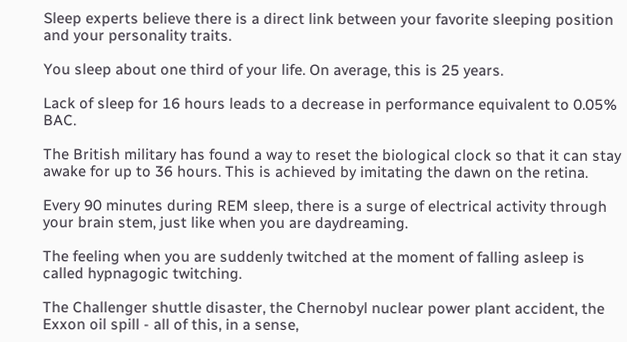Sleep experts believe there is a direct link between your favorite sleeping position and your personality traits.

You sleep about one third of your life. On average, this is 25 years.

Lack of sleep for 16 hours leads to a decrease in performance equivalent to 0.05% BAC.

The British military has found a way to reset the biological clock so that it can stay awake for up to 36 hours. This is achieved by imitating the dawn on the retina.

Every 90 minutes during REM sleep, there is a surge of electrical activity through your brain stem, just like when you are daydreaming.

The feeling when you are suddenly twitched at the moment of falling asleep is called hypnagogic twitching.

The Challenger shuttle disaster, the Chernobyl nuclear power plant accident, the Exxon oil spill - all of this, in a sense,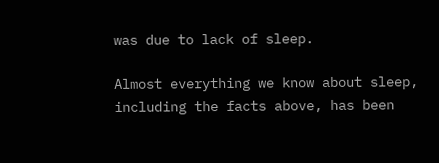was due to lack of sleep.

Almost everything we know about sleep, including the facts above, has been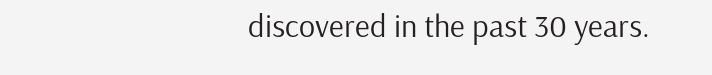discovered in the past 30 years.